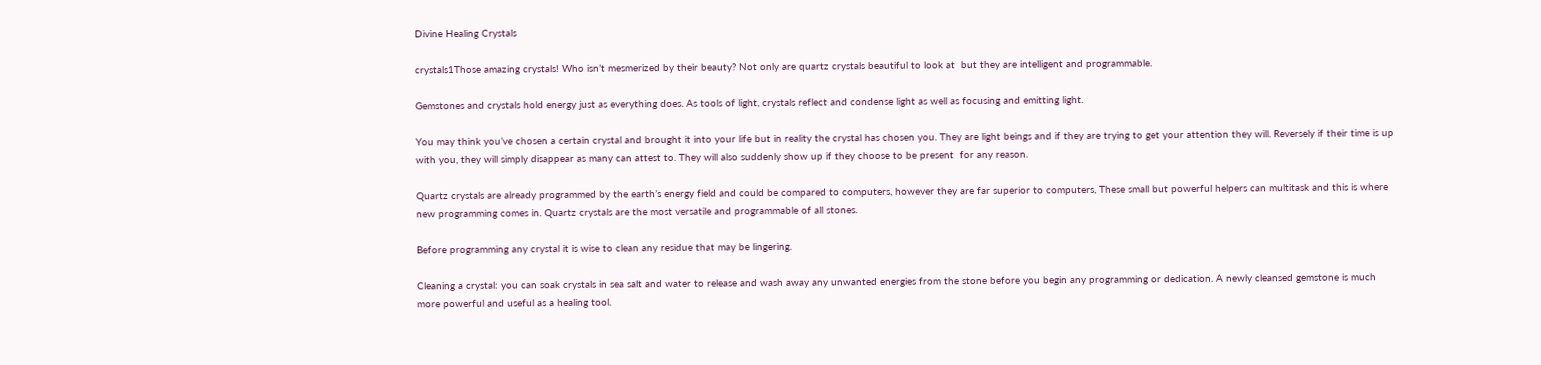Divine Healing Crystals

crystals1Those amazing crystals! Who isn’t mesmerized by their beauty? Not only are quartz crystals beautiful to look at  but they are intelligent and programmable.

Gemstones and crystals hold energy just as everything does. As tools of light, crystals reflect and condense light as well as focusing and emitting light.

You may think you’ve chosen a certain crystal and brought it into your life but in reality the crystal has chosen you. They are light beings and if they are trying to get your attention they will. Reversely if their time is up with you, they will simply disappear as many can attest to. They will also suddenly show up if they choose to be present  for any reason.

Quartz crystals are already programmed by the earth’s energy field and could be compared to computers, however they are far superior to computers, These small but powerful helpers can multitask and this is where new programming comes in. Quartz crystals are the most versatile and programmable of all stones.

Before programming any crystal it is wise to clean any residue that may be lingering.

Cleaning a crystal: you can soak crystals in sea salt and water to release and wash away any unwanted energies from the stone before you begin any programming or dedication. A newly cleansed gemstone is much  more powerful and useful as a healing tool.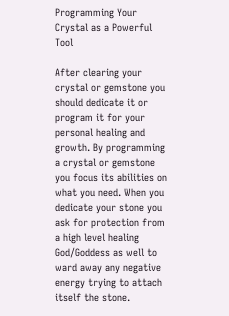Programming Your Crystal as a Powerful Tool

After clearing your crystal or gemstone you should dedicate it or program it for your personal healing and growth. By programming a crystal or gemstone you focus its abilities on what you need. When you dedicate your stone you ask for protection from a high level healing God/Goddess as well to ward away any negative energy trying to attach itself the stone.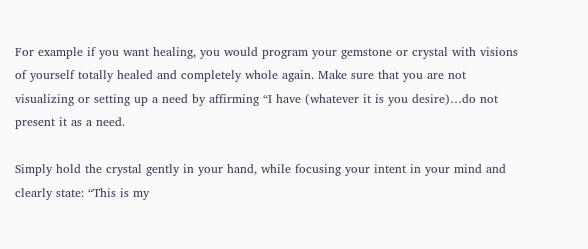For example if you want healing, you would program your gemstone or crystal with visions of yourself totally healed and completely whole again. Make sure that you are not visualizing or setting up a need by affirming “I have (whatever it is you desire)…do not present it as a need.

Simply hold the crystal gently in your hand, while focusing your intent in your mind and clearly state: “This is my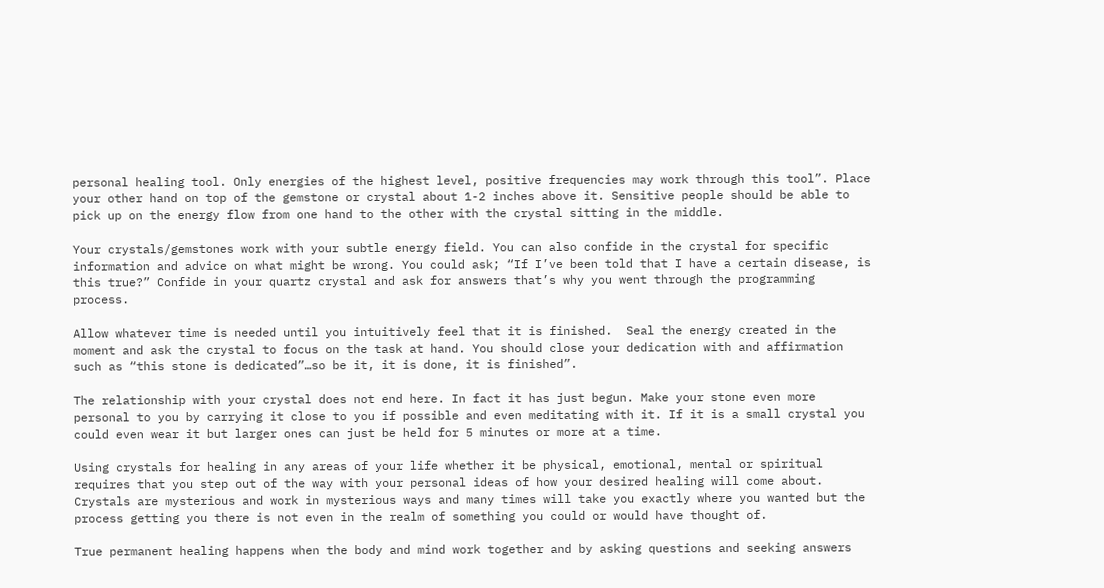personal healing tool. Only energies of the highest level, positive frequencies may work through this tool”. Place your other hand on top of the gemstone or crystal about 1-2 inches above it. Sensitive people should be able to pick up on the energy flow from one hand to the other with the crystal sitting in the middle.

Your crystals/gemstones work with your subtle energy field. You can also confide in the crystal for specific information and advice on what might be wrong. You could ask; “If I’ve been told that I have a certain disease, is this true?” Confide in your quartz crystal and ask for answers that’s why you went through the programming process.

Allow whatever time is needed until you intuitively feel that it is finished.  Seal the energy created in the moment and ask the crystal to focus on the task at hand. You should close your dedication with and affirmation such as “this stone is dedicated”…so be it, it is done, it is finished”.

The relationship with your crystal does not end here. In fact it has just begun. Make your stone even more personal to you by carrying it close to you if possible and even meditating with it. If it is a small crystal you could even wear it but larger ones can just be held for 5 minutes or more at a time.

Using crystals for healing in any areas of your life whether it be physical, emotional, mental or spiritual requires that you step out of the way with your personal ideas of how your desired healing will come about. Crystals are mysterious and work in mysterious ways and many times will take you exactly where you wanted but the process getting you there is not even in the realm of something you could or would have thought of.

True permanent healing happens when the body and mind work together and by asking questions and seeking answers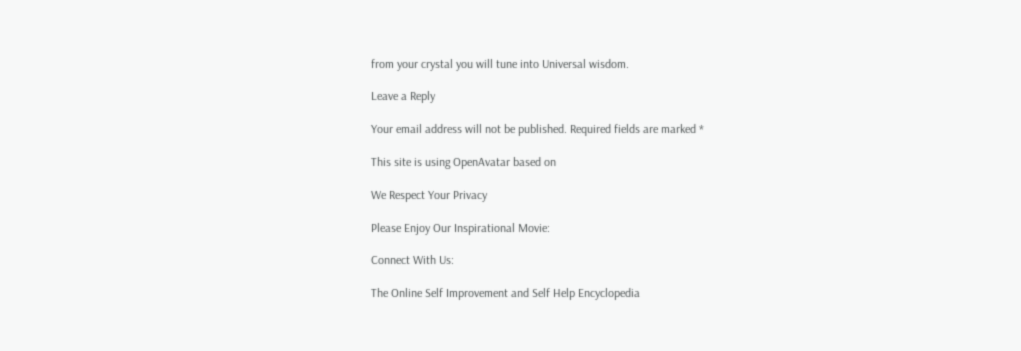from your crystal you will tune into Universal wisdom.

Leave a Reply

Your email address will not be published. Required fields are marked *

This site is using OpenAvatar based on

We Respect Your Privacy

Please Enjoy Our Inspirational Movie:

Connect With Us:

The Online Self Improvement and Self Help Encyclopedia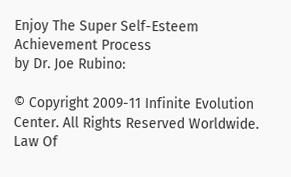Enjoy The Super Self-Esteem
Achievement Process
by Dr. Joe Rubino:

© Copyright 2009-11 Infinite Evolution Center. All Rights Reserved Worldwide.
Law Of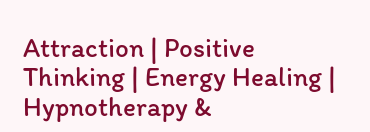Attraction | Positive Thinking | Energy Healing | Hypnotherapy &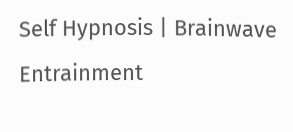Self Hypnosis | Brainwave Entrainment